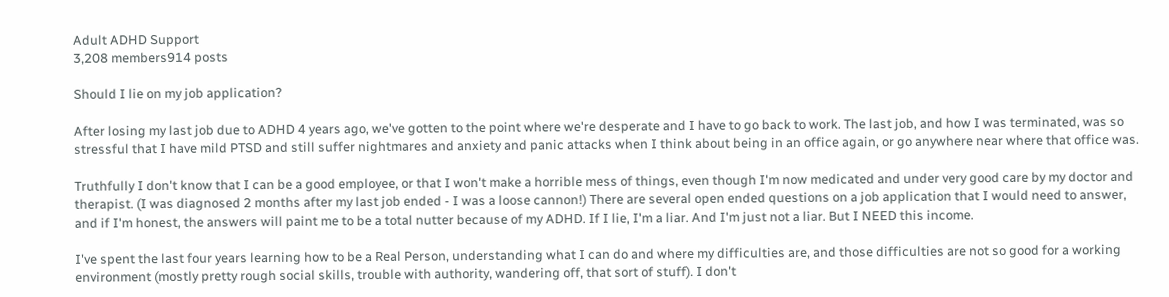Adult ADHD Support
3,208 members914 posts

Should I lie on my job application?

After losing my last job due to ADHD 4 years ago, we've gotten to the point where we're desperate and I have to go back to work. The last job, and how I was terminated, was so stressful that I have mild PTSD and still suffer nightmares and anxiety and panic attacks when I think about being in an office again, or go anywhere near where that office was.

Truthfully I don't know that I can be a good employee, or that I won't make a horrible mess of things, even though I'm now medicated and under very good care by my doctor and therapist. (I was diagnosed 2 months after my last job ended - I was a loose cannon!) There are several open ended questions on a job application that I would need to answer, and if I'm honest, the answers will paint me to be a total nutter because of my ADHD. If I lie, I'm a liar. And I'm just not a liar. But I NEED this income.

I've spent the last four years learning how to be a Real Person, understanding what I can do and where my difficulties are, and those difficulties are not so good for a working environment (mostly pretty rough social skills, trouble with authority, wandering off, that sort of stuff). I don't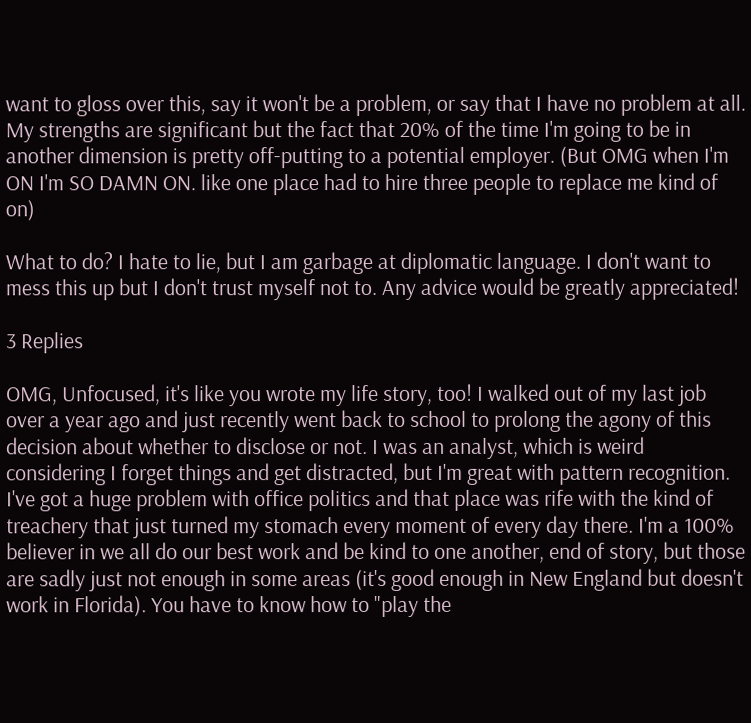want to gloss over this, say it won't be a problem, or say that I have no problem at all. My strengths are significant but the fact that 20% of the time I'm going to be in another dimension is pretty off-putting to a potential employer. (But OMG when I'm ON I'm SO DAMN ON. like one place had to hire three people to replace me kind of on)

What to do? I hate to lie, but I am garbage at diplomatic language. I don't want to mess this up but I don't trust myself not to. Any advice would be greatly appreciated!

3 Replies

OMG, Unfocused, it's like you wrote my life story, too! I walked out of my last job over a year ago and just recently went back to school to prolong the agony of this decision about whether to disclose or not. I was an analyst, which is weird considering I forget things and get distracted, but I'm great with pattern recognition. I've got a huge problem with office politics and that place was rife with the kind of treachery that just turned my stomach every moment of every day there. I'm a 100% believer in we all do our best work and be kind to one another, end of story, but those are sadly just not enough in some areas (it's good enough in New England but doesn't work in Florida). You have to know how to "play the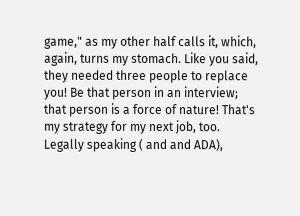game," as my other half calls it, which, again, turns my stomach. Like you said, they needed three people to replace you! Be that person in an interview; that person is a force of nature! That's my strategy for my next job, too. Legally speaking ( and and ADA),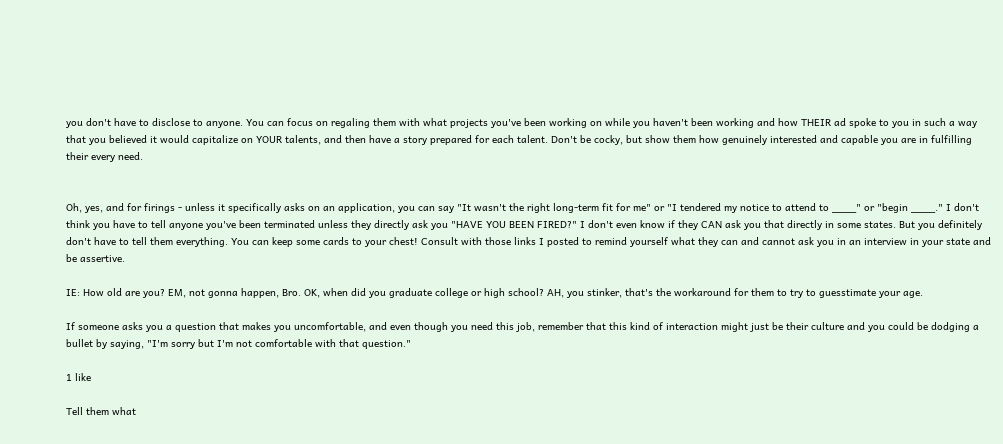you don't have to disclose to anyone. You can focus on regaling them with what projects you've been working on while you haven't been working and how THEIR ad spoke to you in such a way that you believed it would capitalize on YOUR talents, and then have a story prepared for each talent. Don't be cocky, but show them how genuinely interested and capable you are in fulfilling their every need.


Oh, yes, and for firings - unless it specifically asks on an application, you can say "It wasn't the right long-term fit for me" or "I tendered my notice to attend to ____" or "begin ____." I don't think you have to tell anyone you've been terminated unless they directly ask you "HAVE YOU BEEN FIRED?" I don't even know if they CAN ask you that directly in some states. But you definitely don't have to tell them everything. You can keep some cards to your chest! Consult with those links I posted to remind yourself what they can and cannot ask you in an interview in your state and be assertive.

IE: How old are you? EM, not gonna happen, Bro. OK, when did you graduate college or high school? AH, you stinker, that's the workaround for them to try to guesstimate your age.

If someone asks you a question that makes you uncomfortable, and even though you need this job, remember that this kind of interaction might just be their culture and you could be dodging a bullet by saying, "I'm sorry but I'm not comfortable with that question."

1 like

Tell them what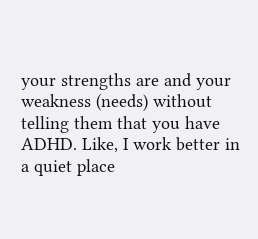your strengths are and your weakness (needs) without telling them that you have ADHD. Like, I work better in a quiet place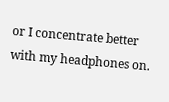or I concentrate better with my headphones on.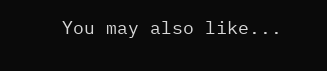You may also like...